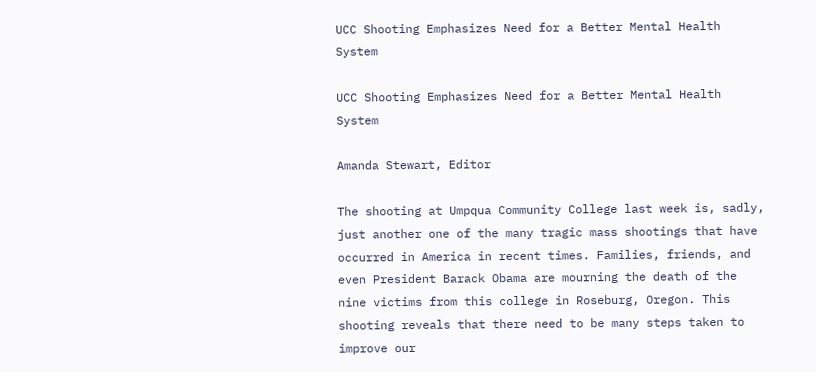UCC Shooting Emphasizes Need for a Better Mental Health System

UCC Shooting Emphasizes Need for a Better Mental Health System

Amanda Stewart, Editor

The shooting at Umpqua Community College last week is, sadly, just another one of the many tragic mass shootings that have occurred in America in recent times. Families, friends, and even President Barack Obama are mourning the death of the nine victims from this college in Roseburg, Oregon. This shooting reveals that there need to be many steps taken to improve our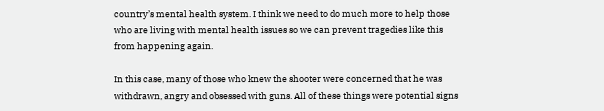country’s mental health system. I think we need to do much more to help those who are living with mental health issues so we can prevent tragedies like this from happening again.

In this case, many of those who knew the shooter were concerned that he was withdrawn, angry and obsessed with guns. All of these things were potential signs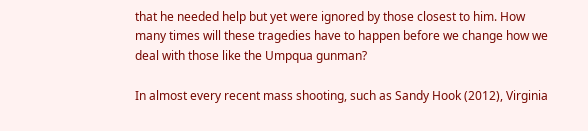that he needed help but yet were ignored by those closest to him. How many times will these tragedies have to happen before we change how we deal with those like the Umpqua gunman?

In almost every recent mass shooting, such as Sandy Hook (2012), Virginia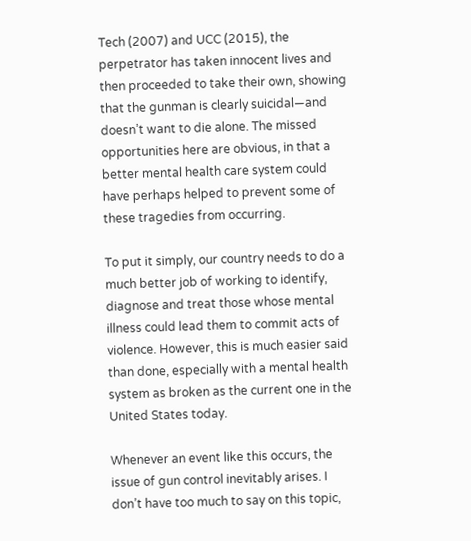Tech (2007) and UCC (2015), the perpetrator has taken innocent lives and then proceeded to take their own, showing that the gunman is clearly suicidal—and doesn’t want to die alone. The missed opportunities here are obvious, in that a better mental health care system could have perhaps helped to prevent some of these tragedies from occurring.

To put it simply, our country needs to do a much better job of working to identify, diagnose and treat those whose mental illness could lead them to commit acts of violence. However, this is much easier said than done, especially with a mental health system as broken as the current one in the United States today.

Whenever an event like this occurs, the issue of gun control inevitably arises. I don’t have too much to say on this topic,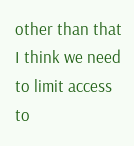other than that I think we need to limit access to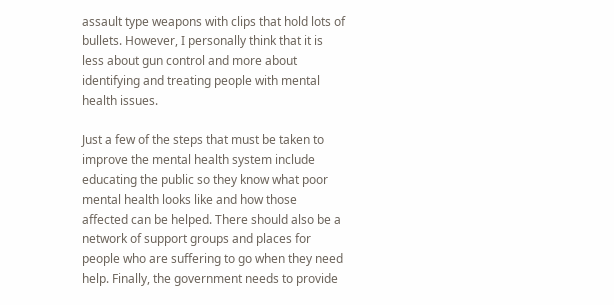assault type weapons with clips that hold lots of bullets. However, I personally think that it is less about gun control and more about identifying and treating people with mental health issues.

Just a few of the steps that must be taken to improve the mental health system include educating the public so they know what poor mental health looks like and how those affected can be helped. There should also be a network of support groups and places for people who are suffering to go when they need help. Finally, the government needs to provide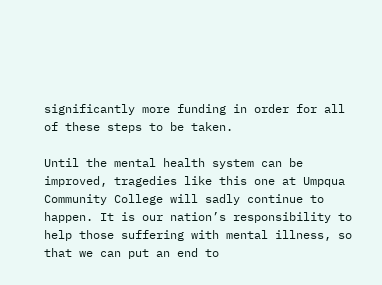significantly more funding in order for all of these steps to be taken.

Until the mental health system can be improved, tragedies like this one at Umpqua Community College will sadly continue to happen. It is our nation’s responsibility to help those suffering with mental illness, so that we can put an end to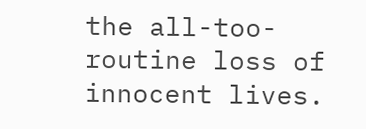the all-too-routine loss of innocent lives.